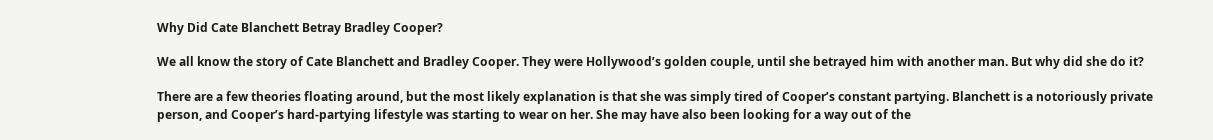Why Did Cate Blanchett Betray Bradley Cooper?

We all know the story of Cate Blanchett and Bradley Cooper. They were Hollywood’s golden couple, until she betrayed him with another man. But why did she do it?

There are a few theories floating around, but the most likely explanation is that she was simply tired of Cooper’s constant partying. Blanchett is a notoriously private person, and Cooper’s hard-partying lifestyle was starting to wear on her. She may have also been looking for a way out of the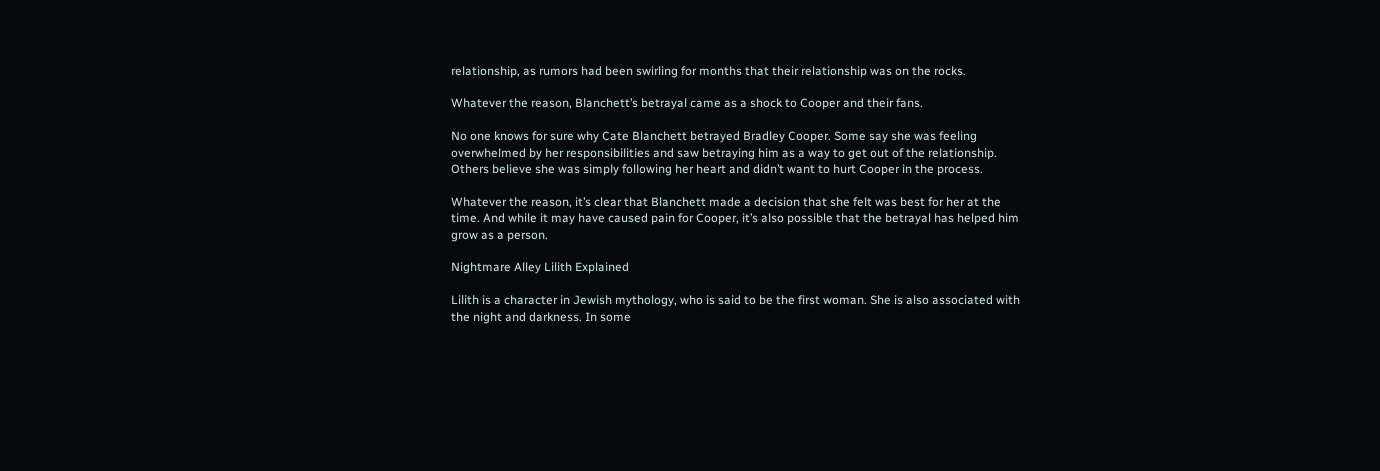relationship, as rumors had been swirling for months that their relationship was on the rocks.

Whatever the reason, Blanchett’s betrayal came as a shock to Cooper and their fans.

No one knows for sure why Cate Blanchett betrayed Bradley Cooper. Some say she was feeling overwhelmed by her responsibilities and saw betraying him as a way to get out of the relationship. Others believe she was simply following her heart and didn’t want to hurt Cooper in the process.

Whatever the reason, it’s clear that Blanchett made a decision that she felt was best for her at the time. And while it may have caused pain for Cooper, it’s also possible that the betrayal has helped him grow as a person.

Nightmare Alley Lilith Explained

Lilith is a character in Jewish mythology, who is said to be the first woman. She is also associated with the night and darkness. In some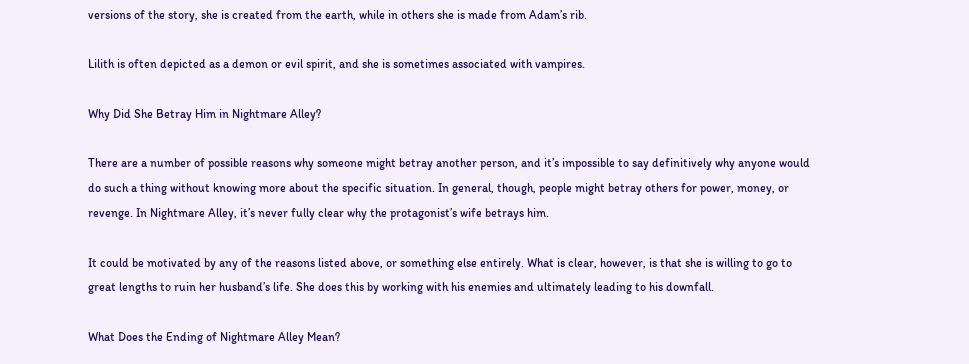versions of the story, she is created from the earth, while in others she is made from Adam’s rib.

Lilith is often depicted as a demon or evil spirit, and she is sometimes associated with vampires.

Why Did She Betray Him in Nightmare Alley?

There are a number of possible reasons why someone might betray another person, and it’s impossible to say definitively why anyone would do such a thing without knowing more about the specific situation. In general, though, people might betray others for power, money, or revenge. In Nightmare Alley, it’s never fully clear why the protagonist’s wife betrays him.

It could be motivated by any of the reasons listed above, or something else entirely. What is clear, however, is that she is willing to go to great lengths to ruin her husband’s life. She does this by working with his enemies and ultimately leading to his downfall.

What Does the Ending of Nightmare Alley Mean?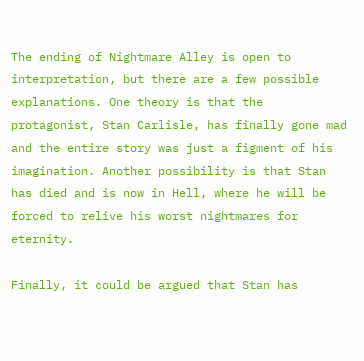The ending of Nightmare Alley is open to interpretation, but there are a few possible explanations. One theory is that the protagonist, Stan Carlisle, has finally gone mad and the entire story was just a figment of his imagination. Another possibility is that Stan has died and is now in Hell, where he will be forced to relive his worst nightmares for eternity.

Finally, it could be argued that Stan has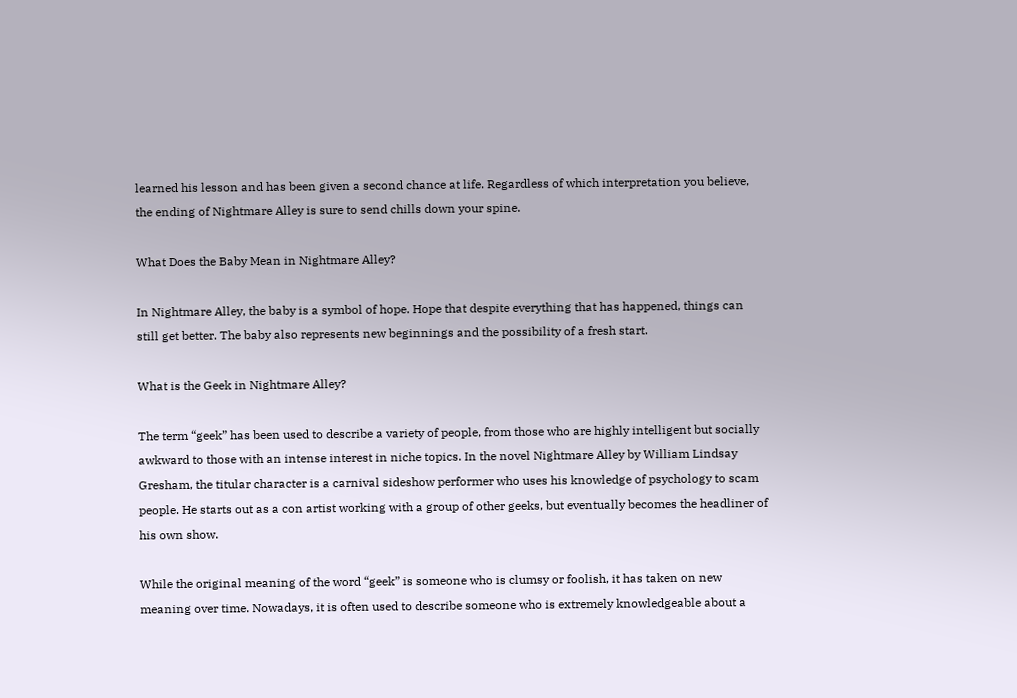learned his lesson and has been given a second chance at life. Regardless of which interpretation you believe, the ending of Nightmare Alley is sure to send chills down your spine.

What Does the Baby Mean in Nightmare Alley?

In Nightmare Alley, the baby is a symbol of hope. Hope that despite everything that has happened, things can still get better. The baby also represents new beginnings and the possibility of a fresh start.

What is the Geek in Nightmare Alley?

The term “geek” has been used to describe a variety of people, from those who are highly intelligent but socially awkward to those with an intense interest in niche topics. In the novel Nightmare Alley by William Lindsay Gresham, the titular character is a carnival sideshow performer who uses his knowledge of psychology to scam people. He starts out as a con artist working with a group of other geeks, but eventually becomes the headliner of his own show.

While the original meaning of the word “geek” is someone who is clumsy or foolish, it has taken on new meaning over time. Nowadays, it is often used to describe someone who is extremely knowledgeable about a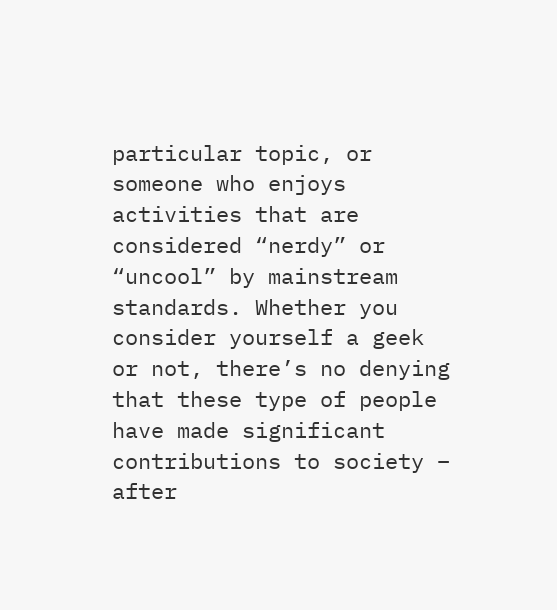particular topic, or someone who enjoys activities that are considered “nerdy” or “uncool” by mainstream standards. Whether you consider yourself a geek or not, there’s no denying that these type of people have made significant contributions to society – after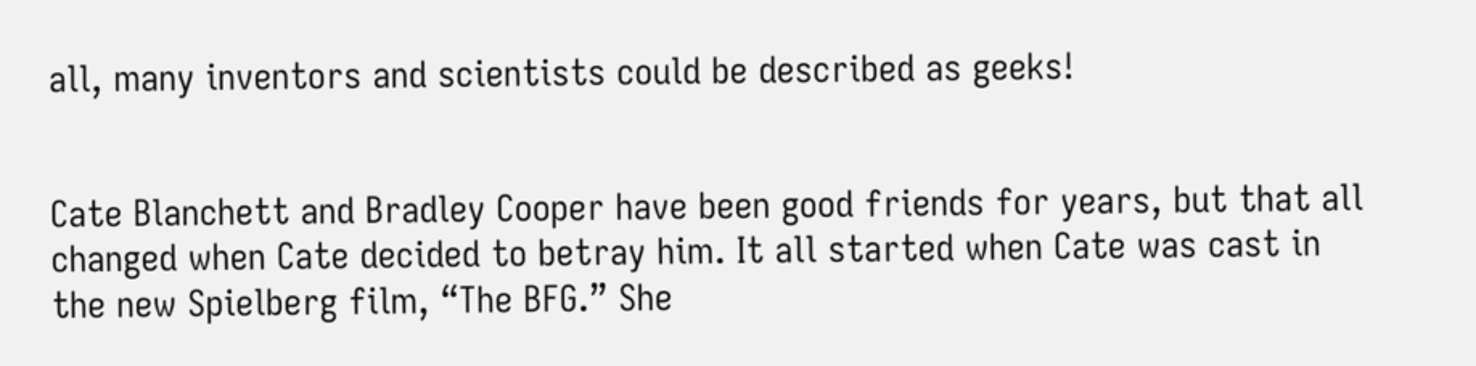all, many inventors and scientists could be described as geeks!


Cate Blanchett and Bradley Cooper have been good friends for years, but that all changed when Cate decided to betray him. It all started when Cate was cast in the new Spielberg film, “The BFG.” She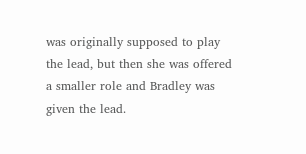was originally supposed to play the lead, but then she was offered a smaller role and Bradley was given the lead.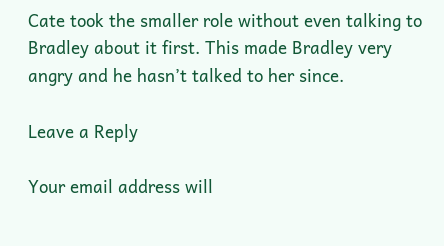Cate took the smaller role without even talking to Bradley about it first. This made Bradley very angry and he hasn’t talked to her since.

Leave a Reply

Your email address will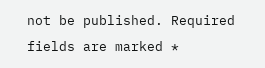not be published. Required fields are marked *